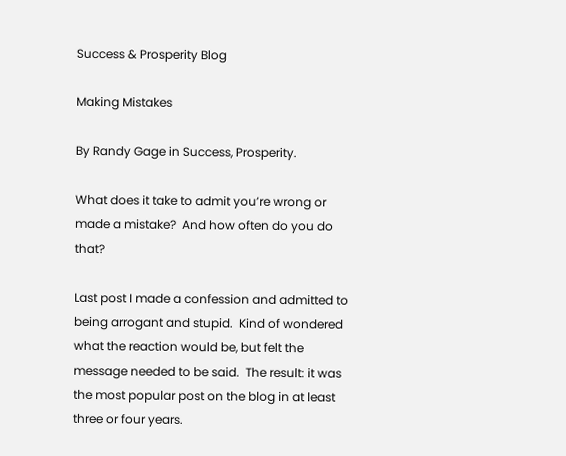Success & Prosperity Blog

Making Mistakes

By Randy Gage in Success, Prosperity.

What does it take to admit you’re wrong or made a mistake?  And how often do you do that?

Last post I made a confession and admitted to being arrogant and stupid.  Kind of wondered what the reaction would be, but felt the message needed to be said.  The result: it was the most popular post on the blog in at least three or four years.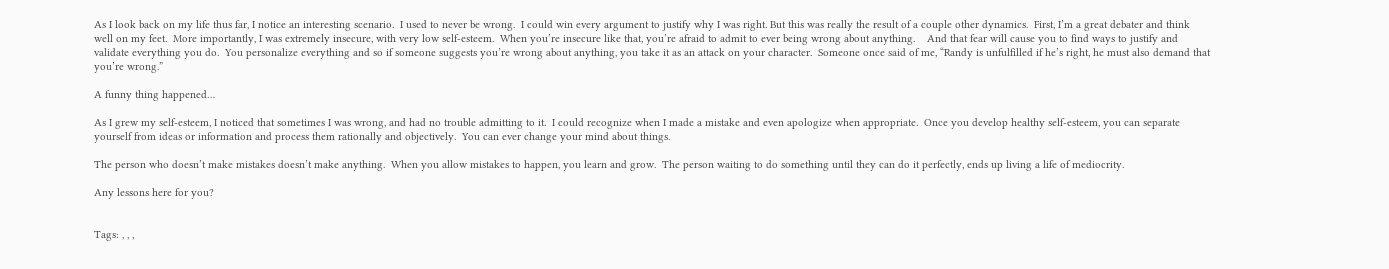As I look back on my life thus far, I notice an interesting scenario.  I used to never be wrong.  I could win every argument to justify why I was right. But this was really the result of a couple other dynamics.  First, I’m a great debater and think well on my feet.  More importantly, I was extremely insecure, with very low self-esteem.  When you’re insecure like that, you’re afraid to admit to ever being wrong about anything.    And that fear will cause you to find ways to justify and validate everything you do.  You personalize everything and so if someone suggests you’re wrong about anything, you take it as an attack on your character.  Someone once said of me, “Randy is unfulfilled if he’s right, he must also demand that you’re wrong.”

A funny thing happened…

As I grew my self-esteem, I noticed that sometimes I was wrong, and had no trouble admitting to it.  I could recognize when I made a mistake and even apologize when appropriate.  Once you develop healthy self-esteem, you can separate yourself from ideas or information and process them rationally and objectively.  You can ever change your mind about things.

The person who doesn’t make mistakes doesn’t make anything.  When you allow mistakes to happen, you learn and grow.  The person waiting to do something until they can do it perfectly, ends up living a life of mediocrity.

Any lessons here for you?


Tags: , , ,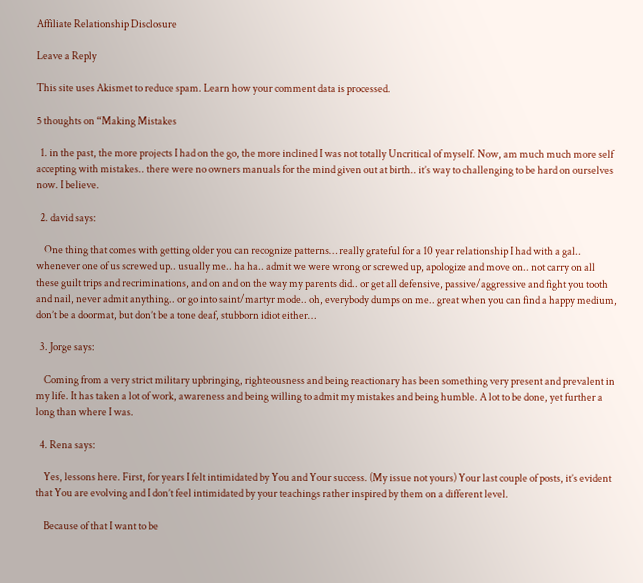Affiliate Relationship Disclosure

Leave a Reply

This site uses Akismet to reduce spam. Learn how your comment data is processed.

5 thoughts on “Making Mistakes

  1. in the past, the more projects I had on the go, the more inclined I was not totally Uncritical of myself. Now, am much much more self accepting with mistakes.. there were no owners manuals for the mind given out at birth.. it’s way to challenging to be hard on ourselves now. I believe.

  2. david says:

    One thing that comes with getting older you can recognize patterns… really grateful for a 10 year relationship I had with a gal.. whenever one of us screwed up.. usually me.. ha ha.. admit we were wrong or screwed up, apologize and move on.. not carry on all these guilt trips and recriminations, and on and on the way my parents did.. or get all defensive, passive/aggressive and fight you tooth and nail, never admit anything.. or go into saint/martyr mode.. oh, everybody dumps on me.. great when you can find a happy medium, don’t be a doormat, but don’t be a tone deaf, stubborn idiot either…

  3. Jorge says:

    Coming from a very strict military upbringing, righteousness and being reactionary has been something very present and prevalent in my life. It has taken a lot of work, awareness and being willing to admit my mistakes and being humble. A lot to be done, yet further a long than where I was.

  4. Rena says:

    Yes, lessons here. First, for years I felt intimidated by You and Your success. (My issue not yours) Your last couple of posts, it’s evident that You are evolving and I don’t feel intimidated by your teachings rather inspired by them on a different level.

    Because of that I want to be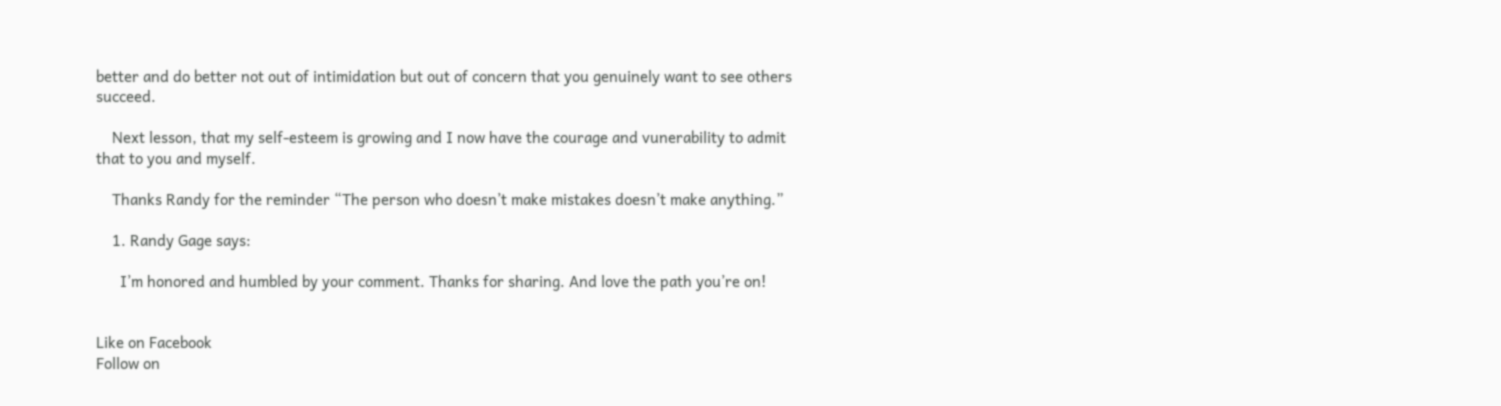better and do better not out of intimidation but out of concern that you genuinely want to see others succeed.

    Next lesson, that my self-esteem is growing and I now have the courage and vunerability to admit that to you and myself.

    Thanks Randy for the reminder “The person who doesn’t make mistakes doesn’t make anything.”

    1. Randy Gage says:

      I’m honored and humbled by your comment. Thanks for sharing. And love the path you’re on!


Like on Facebook
Follow on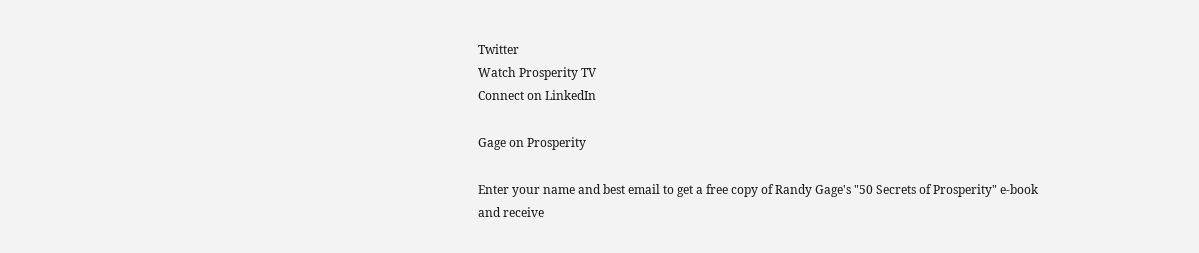Twitter
Watch Prosperity TV
Connect on LinkedIn

Gage on Prosperity

Enter your name and best email to get a free copy of Randy Gage's "50 Secrets of Prosperity" e-book
and receive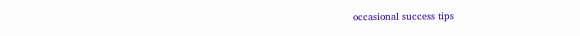occasional success tips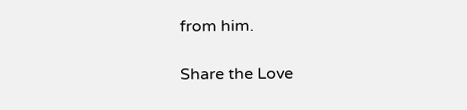from him.

Share the Love